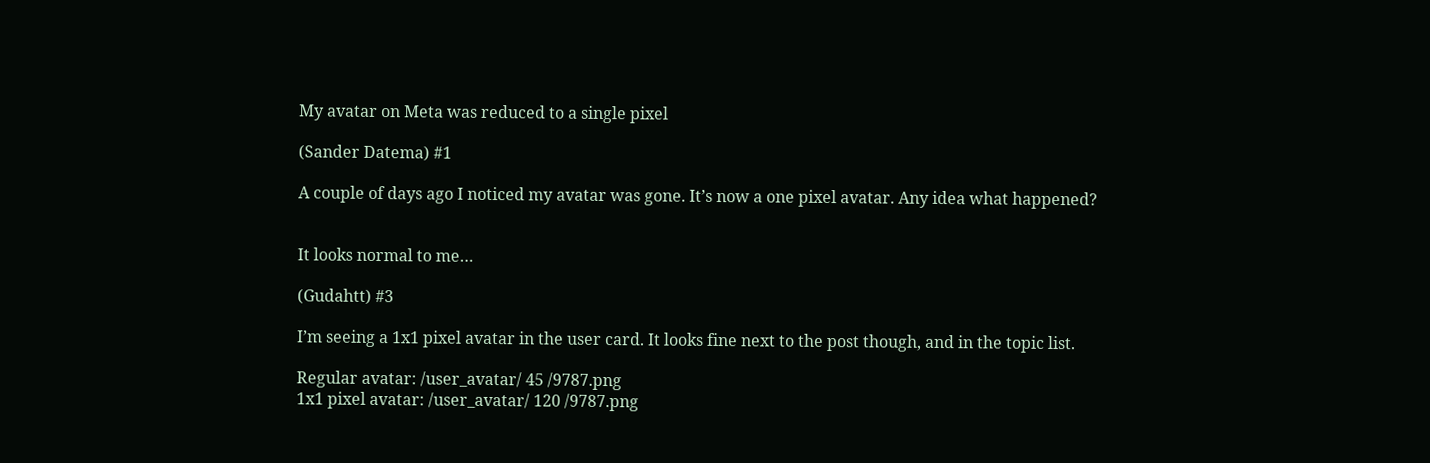My avatar on Meta was reduced to a single pixel

(Sander Datema) #1

A couple of days ago I noticed my avatar was gone. It’s now a one pixel avatar. Any idea what happened?


It looks normal to me…

(Gudahtt) #3

I’m seeing a 1x1 pixel avatar in the user card. It looks fine next to the post though, and in the topic list.

Regular avatar: /user_avatar/ 45 /9787.png
1x1 pixel avatar: /user_avatar/ 120 /9787.png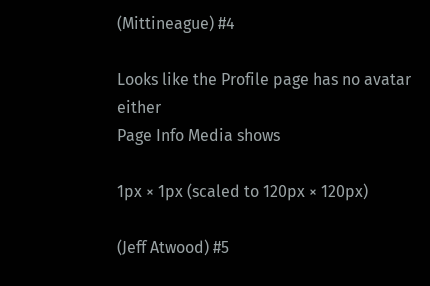(Mittineague) #4

Looks like the Profile page has no avatar either
Page Info Media shows

1px × 1px (scaled to 120px × 120px)

(Jeff Atwood) #5